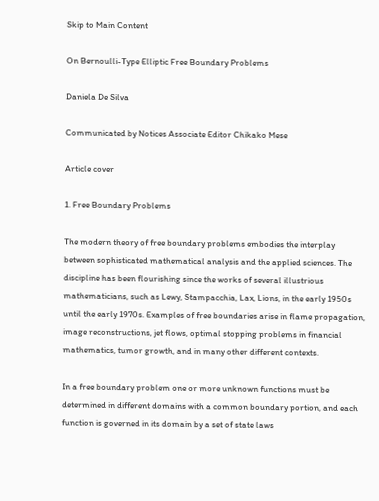Skip to Main Content

On Bernoulli-Type Elliptic Free Boundary Problems

Daniela De Silva

Communicated by Notices Associate Editor Chikako Mese

Article cover

1. Free Boundary Problems

The modern theory of free boundary problems embodies the interplay between sophisticated mathematical analysis and the applied sciences. The discipline has been flourishing since the works of several illustrious mathematicians, such as Lewy, Stampacchia, Lax, Lions, in the early 1950s until the early 1970s. Examples of free boundaries arise in flame propagation, image reconstructions, jet flows, optimal stopping problems in financial mathematics, tumor growth, and in many other different contexts.

In a free boundary problem one or more unknown functions must be determined in different domains with a common boundary portion, and each function is governed in its domain by a set of state laws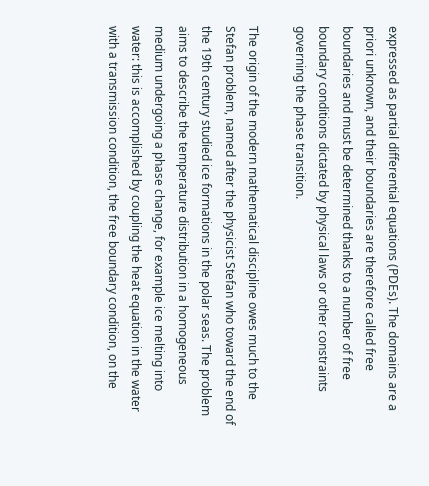expressed as partial differential equations (PDEs). The domains are a priori unknown, and their boundaries are therefore called free boundaries and must be determined thanks to a number of free boundary conditions dictated by physical laws or other constraints governing the phase transition.

The origin of the modern mathematical discipline owes much to the Stefan problem, named after the physicist Stefan who toward the end of the 19th century studied ice formations in the polar seas. The problem aims to describe the temperature distribution in a homogeneous medium undergoing a phase change, for example ice melting into water: this is accomplished by coupling the heat equation in the water with a transmission condition, the free boundary condition, on the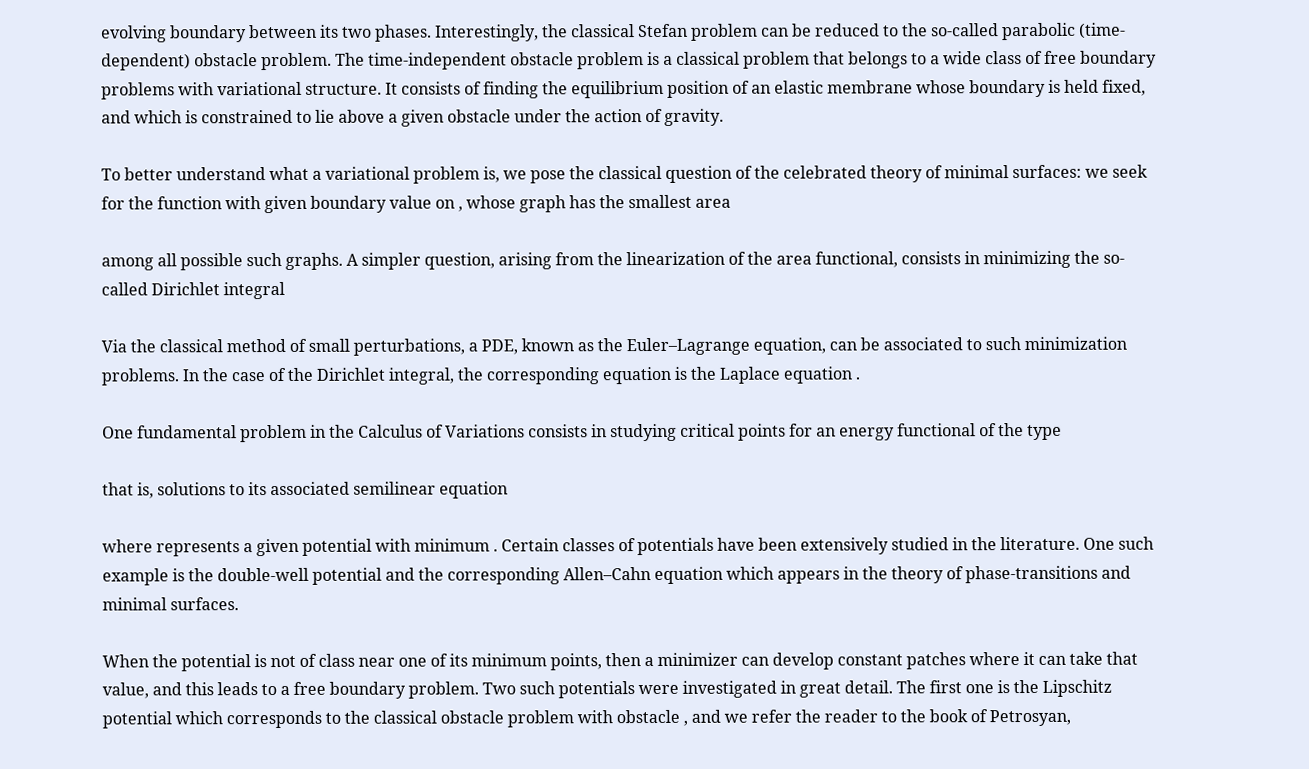evolving boundary between its two phases. Interestingly, the classical Stefan problem can be reduced to the so-called parabolic (time-dependent) obstacle problem. The time-independent obstacle problem is a classical problem that belongs to a wide class of free boundary problems with variational structure. It consists of finding the equilibrium position of an elastic membrane whose boundary is held fixed, and which is constrained to lie above a given obstacle under the action of gravity.

To better understand what a variational problem is, we pose the classical question of the celebrated theory of minimal surfaces: we seek for the function with given boundary value on , whose graph has the smallest area

among all possible such graphs. A simpler question, arising from the linearization of the area functional, consists in minimizing the so-called Dirichlet integral

Via the classical method of small perturbations, a PDE, known as the Euler–Lagrange equation, can be associated to such minimization problems. In the case of the Dirichlet integral, the corresponding equation is the Laplace equation .

One fundamental problem in the Calculus of Variations consists in studying critical points for an energy functional of the type

that is, solutions to its associated semilinear equation

where represents a given potential with minimum . Certain classes of potentials have been extensively studied in the literature. One such example is the double-well potential and the corresponding Allen–Cahn equation which appears in the theory of phase-transitions and minimal surfaces.

When the potential is not of class near one of its minimum points, then a minimizer can develop constant patches where it can take that value, and this leads to a free boundary problem. Two such potentials were investigated in great detail. The first one is the Lipschitz potential which corresponds to the classical obstacle problem with obstacle , and we refer the reader to the book of Petrosyan,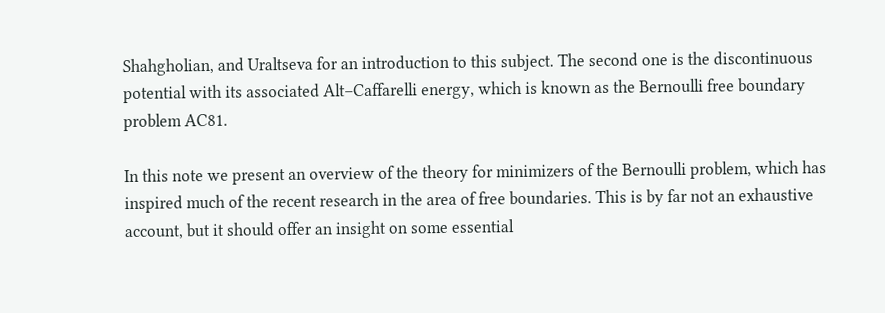Shahgholian, and Uraltseva for an introduction to this subject. The second one is the discontinuous potential with its associated Alt–Caffarelli energy, which is known as the Bernoulli free boundary problem AC81.

In this note we present an overview of the theory for minimizers of the Bernoulli problem, which has inspired much of the recent research in the area of free boundaries. This is by far not an exhaustive account, but it should offer an insight on some essential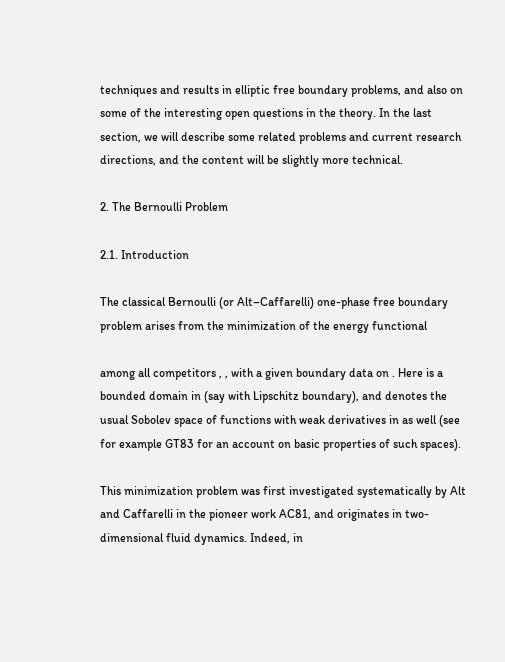techniques and results in elliptic free boundary problems, and also on some of the interesting open questions in the theory. In the last section, we will describe some related problems and current research directions, and the content will be slightly more technical.

2. The Bernoulli Problem

2.1. Introduction

The classical Bernoulli (or Alt–Caffarelli) one-phase free boundary problem arises from the minimization of the energy functional

among all competitors , , with a given boundary data on . Here is a bounded domain in (say with Lipschitz boundary), and denotes the usual Sobolev space of functions with weak derivatives in as well (see for example GT83 for an account on basic properties of such spaces).

This minimization problem was first investigated systematically by Alt and Caffarelli in the pioneer work AC81, and originates in two-dimensional fluid dynamics. Indeed, in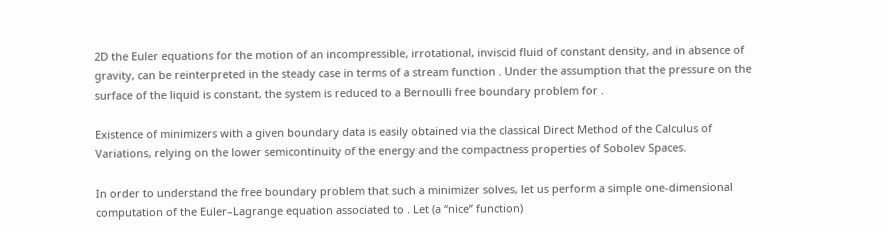2D the Euler equations for the motion of an incompressible, irrotational, inviscid fluid of constant density, and in absence of gravity, can be reinterpreted in the steady case in terms of a stream function . Under the assumption that the pressure on the surface of the liquid is constant, the system is reduced to a Bernoulli free boundary problem for .

Existence of minimizers with a given boundary data is easily obtained via the classical Direct Method of the Calculus of Variations, relying on the lower semicontinuity of the energy and the compactness properties of Sobolev Spaces.

In order to understand the free boundary problem that such a minimizer solves, let us perform a simple one-dimensional computation of the Euler–Lagrange equation associated to . Let (a “nice” function)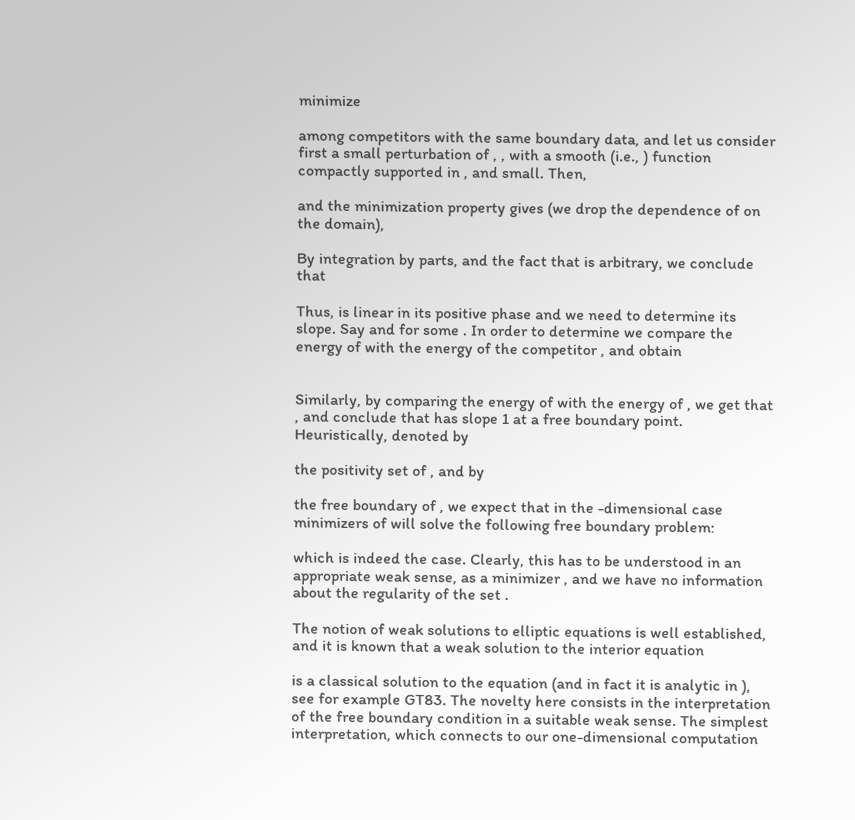minimize

among competitors with the same boundary data, and let us consider first a small perturbation of , , with a smooth (i.e., ) function compactly supported in , and small. Then,

and the minimization property gives (we drop the dependence of on the domain),

By integration by parts, and the fact that is arbitrary, we conclude that

Thus, is linear in its positive phase and we need to determine its slope. Say and for some . In order to determine we compare the energy of with the energy of the competitor , and obtain


Similarly, by comparing the energy of with the energy of , we get that , and conclude that has slope 1 at a free boundary point. Heuristically, denoted by

the positivity set of , and by

the free boundary of , we expect that in the -dimensional case minimizers of will solve the following free boundary problem:

which is indeed the case. Clearly, this has to be understood in an appropriate weak sense, as a minimizer , and we have no information about the regularity of the set .

The notion of weak solutions to elliptic equations is well established, and it is known that a weak solution to the interior equation

is a classical solution to the equation (and in fact it is analytic in ), see for example GT83. The novelty here consists in the interpretation of the free boundary condition in a suitable weak sense. The simplest interpretation, which connects to our one-dimensional computation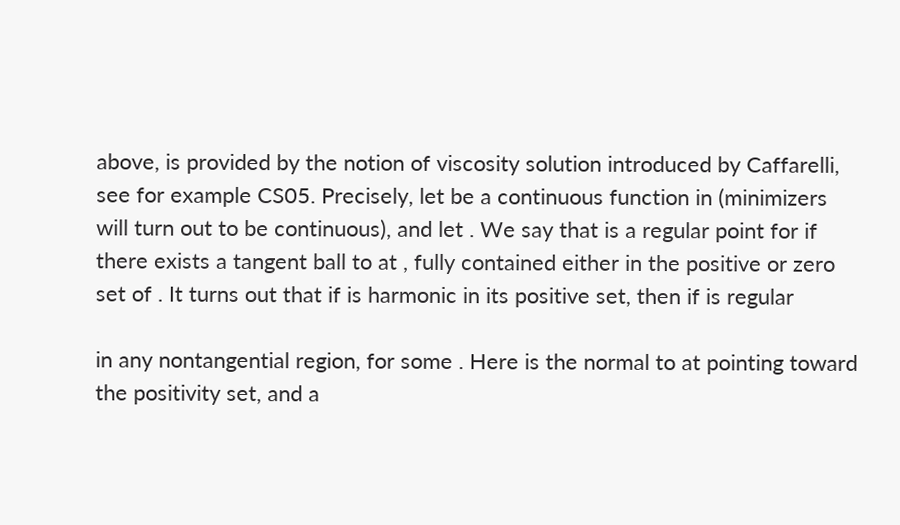above, is provided by the notion of viscosity solution introduced by Caffarelli, see for example CS05. Precisely, let be a continuous function in (minimizers will turn out to be continuous), and let . We say that is a regular point for if there exists a tangent ball to at , fully contained either in the positive or zero set of . It turns out that if is harmonic in its positive set, then if is regular

in any nontangential region, for some . Here is the normal to at pointing toward the positivity set, and a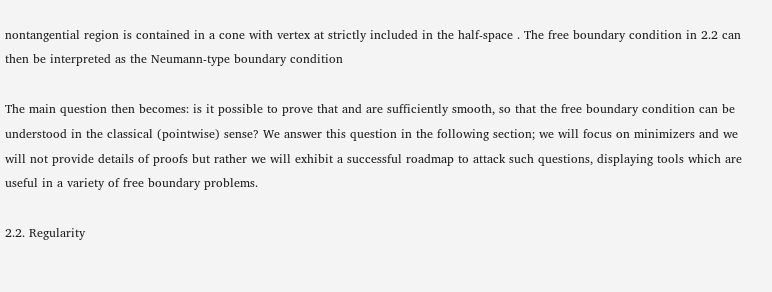nontangential region is contained in a cone with vertex at strictly included in the half-space . The free boundary condition in 2.2 can then be interpreted as the Neumann-type boundary condition

The main question then becomes: is it possible to prove that and are sufficiently smooth, so that the free boundary condition can be understood in the classical (pointwise) sense? We answer this question in the following section; we will focus on minimizers and we will not provide details of proofs but rather we will exhibit a successful roadmap to attack such questions, displaying tools which are useful in a variety of free boundary problems.

2.2. Regularity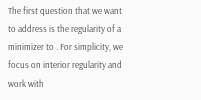The first question that we want to address is the regularity of a minimizer to . For simplicity, we focus on interior regularity and work with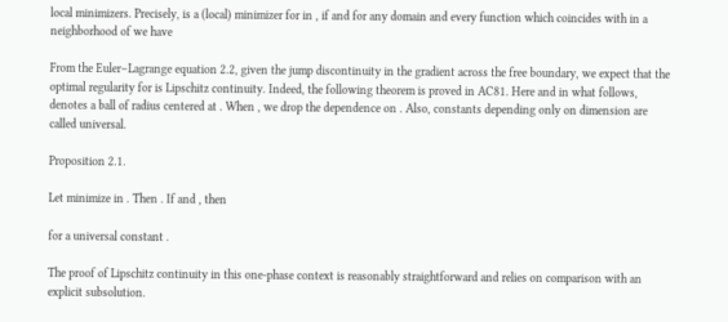local minimizers. Precisely, is a (local) minimizer for in , if and for any domain and every function which coincides with in a neighborhood of we have

From the Euler–Lagrange equation 2.2, given the jump discontinuity in the gradient across the free boundary, we expect that the optimal regularity for is Lipschitz continuity. Indeed, the following theorem is proved in AC81. Here and in what follows, denotes a ball of radius centered at . When , we drop the dependence on . Also, constants depending only on dimension are called universal.

Proposition 2.1.

Let minimize in . Then . If and , then

for a universal constant .

The proof of Lipschitz continuity in this one-phase context is reasonably straightforward and relies on comparison with an explicit subsolution.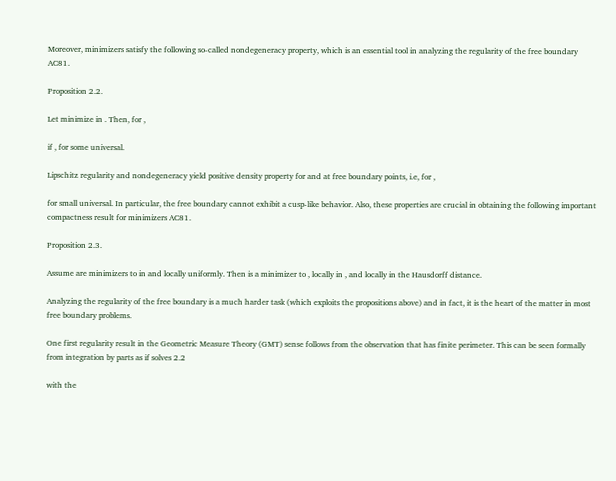Moreover, minimizers satisfy the following so-called nondegeneracy property, which is an essential tool in analyzing the regularity of the free boundary AC81.

Proposition 2.2.

Let minimize in . Then, for ,

if , for some universal.

Lipschitz regularity and nondegeneracy yield positive density property for and at free boundary points, i.e, for ,

for small universal. In particular, the free boundary cannot exhibit a cusp-like behavior. Also, these properties are crucial in obtaining the following important compactness result for minimizers AC81.

Proposition 2.3.

Assume are minimizers to in and locally uniformly. Then is a minimizer to , locally in , and locally in the Hausdorff distance.

Analyzing the regularity of the free boundary is a much harder task (which exploits the propositions above) and in fact, it is the heart of the matter in most free boundary problems.

One first regularity result in the Geometric Measure Theory (GMT) sense follows from the observation that has finite perimeter. This can be seen formally from integration by parts as if solves 2.2

with the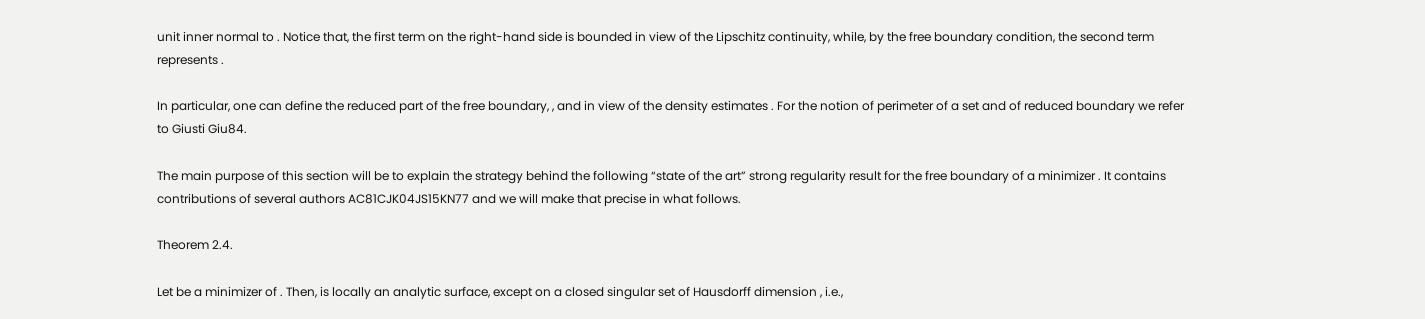unit inner normal to . Notice that, the first term on the right-hand side is bounded in view of the Lipschitz continuity, while, by the free boundary condition, the second term represents .

In particular, one can define the reduced part of the free boundary, , and in view of the density estimates . For the notion of perimeter of a set and of reduced boundary we refer to Giusti Giu84.

The main purpose of this section will be to explain the strategy behind the following “state of the art” strong regularity result for the free boundary of a minimizer . It contains contributions of several authors AC81CJK04JS15KN77 and we will make that precise in what follows.

Theorem 2.4.

Let be a minimizer of . Then, is locally an analytic surface, except on a closed singular set of Hausdorff dimension , i.e.,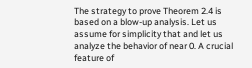The strategy to prove Theorem 2.4 is based on a blow-up analysis. Let us assume for simplicity that and let us analyze the behavior of near 0. A crucial feature of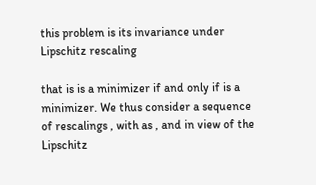this problem is its invariance under Lipschitz rescaling

that is is a minimizer if and only if is a minimizer. We thus consider a sequence of rescalings , with as , and in view of the Lipschitz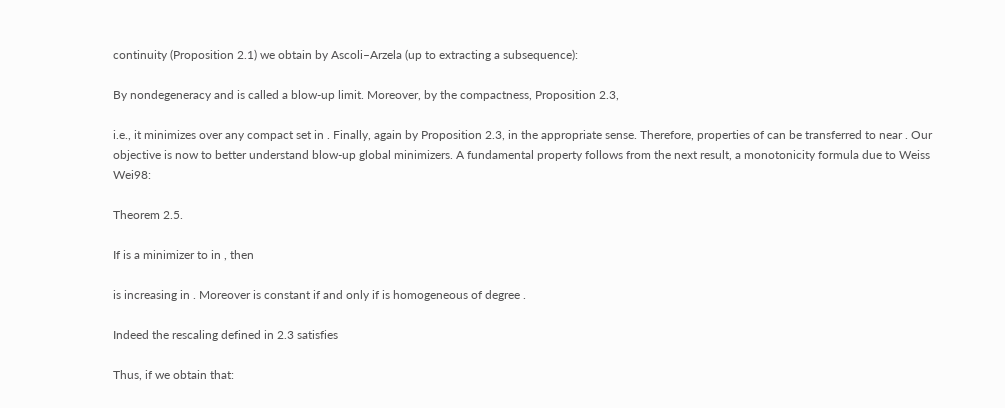continuity (Proposition 2.1) we obtain by Ascoli–Arzela (up to extracting a subsequence):

By nondegeneracy and is called a blow-up limit. Moreover, by the compactness, Proposition 2.3,

i.e., it minimizes over any compact set in . Finally, again by Proposition 2.3, in the appropriate sense. Therefore, properties of can be transferred to near . Our objective is now to better understand blow-up global minimizers. A fundamental property follows from the next result, a monotonicity formula due to Weiss Wei98:

Theorem 2.5.

If is a minimizer to in , then

is increasing in . Moreover is constant if and only if is homogeneous of degree .

Indeed the rescaling defined in 2.3 satisfies

Thus, if we obtain that: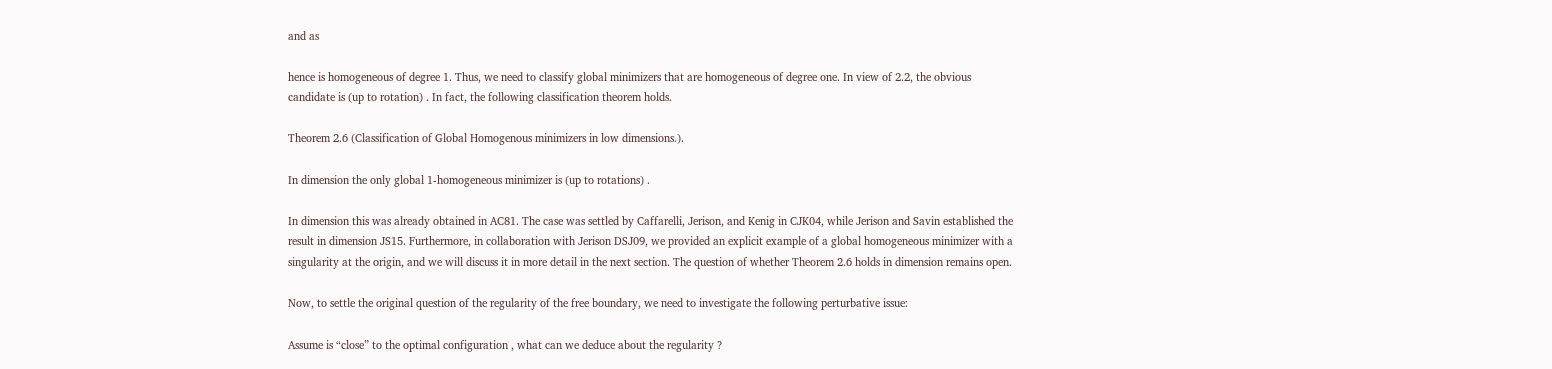and as

hence is homogeneous of degree 1. Thus, we need to classify global minimizers that are homogeneous of degree one. In view of 2.2, the obvious candidate is (up to rotation) . In fact, the following classification theorem holds.

Theorem 2.6 (Classification of Global Homogenous minimizers in low dimensions.).

In dimension the only global 1-homogeneous minimizer is (up to rotations) .

In dimension this was already obtained in AC81. The case was settled by Caffarelli, Jerison, and Kenig in CJK04, while Jerison and Savin established the result in dimension JS15. Furthermore, in collaboration with Jerison DSJ09, we provided an explicit example of a global homogeneous minimizer with a singularity at the origin, and we will discuss it in more detail in the next section. The question of whether Theorem 2.6 holds in dimension remains open.

Now, to settle the original question of the regularity of the free boundary, we need to investigate the following perturbative issue:

Assume is “close” to the optimal configuration , what can we deduce about the regularity ?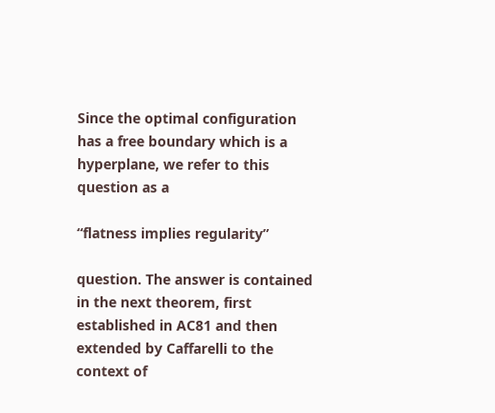Since the optimal configuration has a free boundary which is a hyperplane, we refer to this question as a

“flatness implies regularity”

question. The answer is contained in the next theorem, first established in AC81 and then extended by Caffarelli to the context of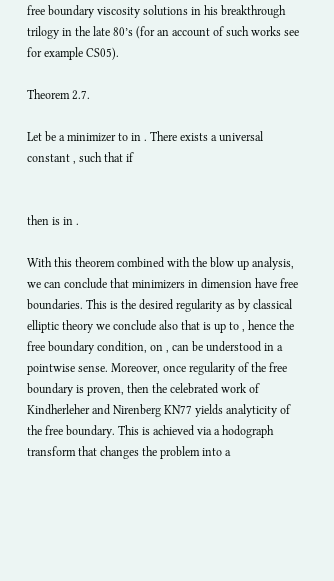free boundary viscosity solutions in his breakthrough trilogy in the late 80’s (for an account of such works see for example CS05).

Theorem 2.7.

Let be a minimizer to in . There exists a universal constant , such that if


then is in .

With this theorem combined with the blow up analysis, we can conclude that minimizers in dimension have free boundaries. This is the desired regularity as by classical elliptic theory we conclude also that is up to , hence the free boundary condition, on , can be understood in a pointwise sense. Moreover, once regularity of the free boundary is proven, then the celebrated work of Kindherleher and Nirenberg KN77 yields analyticity of the free boundary. This is achieved via a hodograph transform that changes the problem into a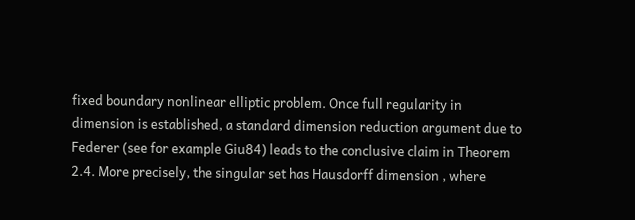fixed boundary nonlinear elliptic problem. Once full regularity in dimension is established, a standard dimension reduction argument due to Federer (see for example Giu84) leads to the conclusive claim in Theorem 2.4. More precisely, the singular set has Hausdorff dimension , where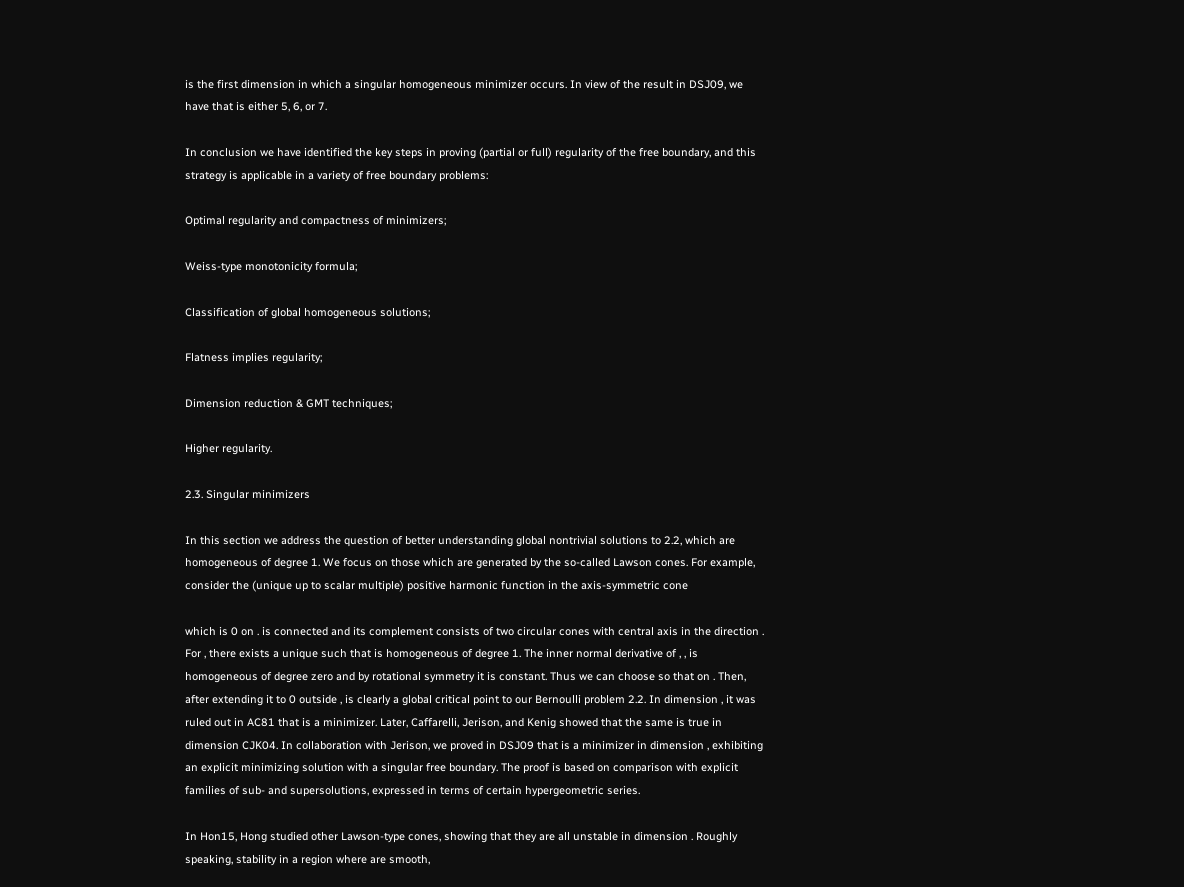is the first dimension in which a singular homogeneous minimizer occurs. In view of the result in DSJ09, we have that is either 5, 6, or 7.

In conclusion we have identified the key steps in proving (partial or full) regularity of the free boundary, and this strategy is applicable in a variety of free boundary problems:

Optimal regularity and compactness of minimizers;

Weiss-type monotonicity formula;

Classification of global homogeneous solutions;

Flatness implies regularity;

Dimension reduction & GMT techniques;

Higher regularity.

2.3. Singular minimizers

In this section we address the question of better understanding global nontrivial solutions to 2.2, which are homogeneous of degree 1. We focus on those which are generated by the so-called Lawson cones. For example, consider the (unique up to scalar multiple) positive harmonic function in the axis-symmetric cone

which is 0 on . is connected and its complement consists of two circular cones with central axis in the direction . For , there exists a unique such that is homogeneous of degree 1. The inner normal derivative of , , is homogeneous of degree zero and by rotational symmetry it is constant. Thus we can choose so that on . Then, after extending it to 0 outside , is clearly a global critical point to our Bernoulli problem 2.2. In dimension , it was ruled out in AC81 that is a minimizer. Later, Caffarelli, Jerison, and Kenig showed that the same is true in dimension CJK04. In collaboration with Jerison, we proved in DSJ09 that is a minimizer in dimension , exhibiting an explicit minimizing solution with a singular free boundary. The proof is based on comparison with explicit families of sub- and supersolutions, expressed in terms of certain hypergeometric series.

In Hon15, Hong studied other Lawson-type cones, showing that they are all unstable in dimension . Roughly speaking, stability in a region where are smooth,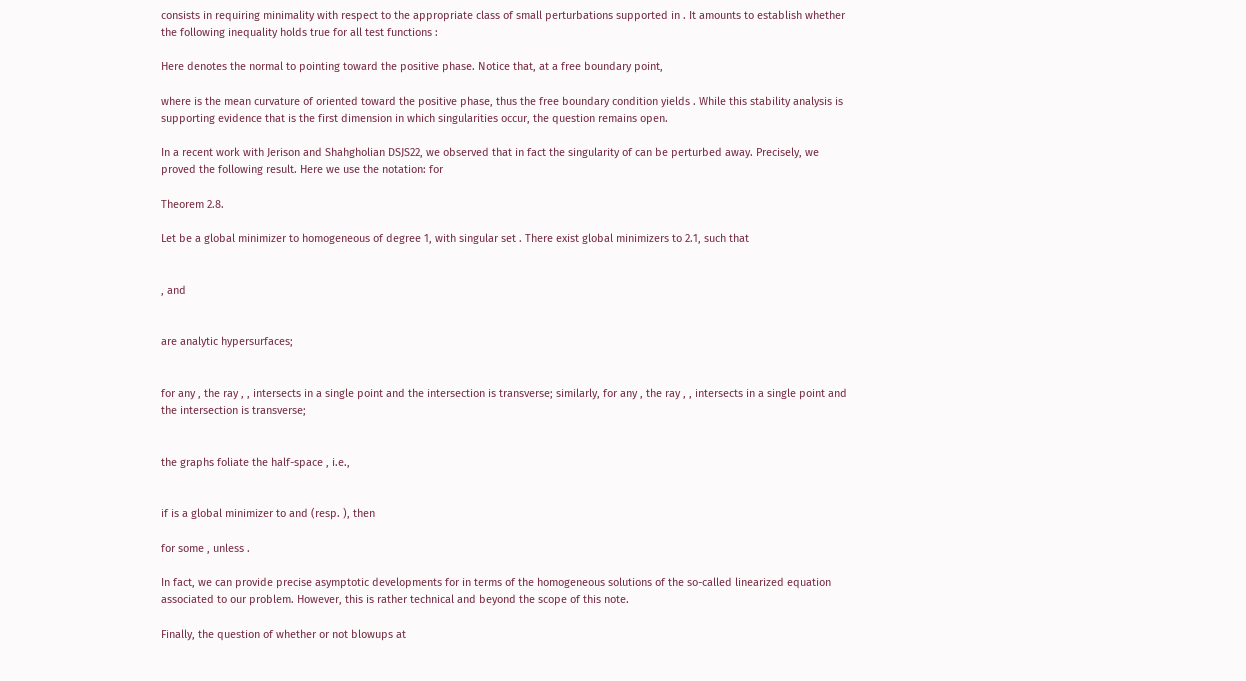consists in requiring minimality with respect to the appropriate class of small perturbations supported in . It amounts to establish whether the following inequality holds true for all test functions :

Here denotes the normal to pointing toward the positive phase. Notice that, at a free boundary point,

where is the mean curvature of oriented toward the positive phase, thus the free boundary condition yields . While this stability analysis is supporting evidence that is the first dimension in which singularities occur, the question remains open.

In a recent work with Jerison and Shahgholian DSJS22, we observed that in fact the singularity of can be perturbed away. Precisely, we proved the following result. Here we use the notation: for

Theorem 2.8.

Let be a global minimizer to homogeneous of degree 1, with singular set . There exist global minimizers to 2.1, such that


, and


are analytic hypersurfaces;


for any , the ray , , intersects in a single point and the intersection is transverse; similarly, for any , the ray , , intersects in a single point and the intersection is transverse;


the graphs foliate the half-space , i.e.,


if is a global minimizer to and (resp. ), then

for some , unless .

In fact, we can provide precise asymptotic developments for in terms of the homogeneous solutions of the so-called linearized equation associated to our problem. However, this is rather technical and beyond the scope of this note.

Finally, the question of whether or not blowups at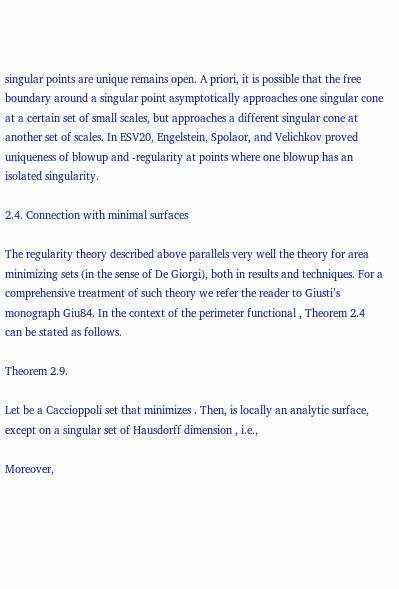singular points are unique remains open. A priori, it is possible that the free boundary around a singular point asymptotically approaches one singular cone at a certain set of small scales, but approaches a different singular cone at another set of scales. In ESV20, Engelstein, Spolaor, and Velichkov proved uniqueness of blowup and -regularity at points where one blowup has an isolated singularity.

2.4. Connection with minimal surfaces

The regularity theory described above parallels very well the theory for area minimizing sets (in the sense of De Giorgi), both in results and techniques. For a comprehensive treatment of such theory we refer the reader to Giusti’s monograph Giu84. In the context of the perimeter functional , Theorem 2.4 can be stated as follows.

Theorem 2.9.

Let be a Caccioppoli set that minimizes . Then, is locally an analytic surface, except on a singular set of Hausdorff dimension , i.e.,

Moreover,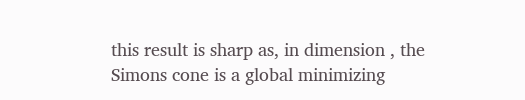this result is sharp as, in dimension , the Simons cone is a global minimizing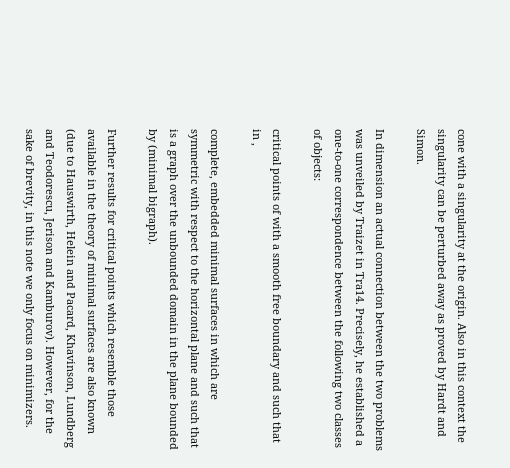cone with a singularity at the origin. Also in this context the singularity can be perturbed away as proved by Hardt and Simon.

In dimension an actual connection between the two problems was unveiled by Traizet in Tra14. Precisely, he established a one-to-one correspondence between the following two classes of objects:

critical points of with a smooth free boundary and such that in ,

complete, embedded minimal surfaces in which are symmetric with respect to the horizontal plane and such that is a graph over the unbounded domain in the plane bounded by (minimal bigraph).

Further results for critical points which resemble those available in the theory of minimal surfaces are also known (due to Hauswirth, Helein and Pacard, Khavinson, Lundberg and Teodorescu, Jerison and Kamburov). However, for the sake of brevity, in this note we only focus on minimizers.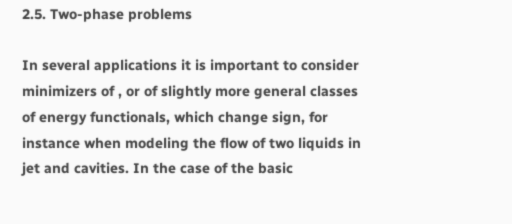2.5. Two-phase problems

In several applications it is important to consider minimizers of , or of slightly more general classes of energy functionals, which change sign, for instance when modeling the flow of two liquids in jet and cavities. In the case of the basic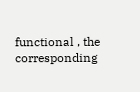functional , the corresponding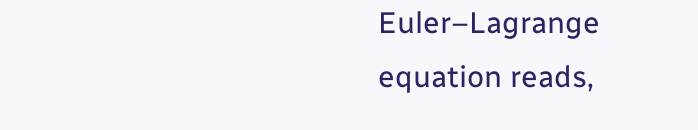Euler–Lagrange equation reads,